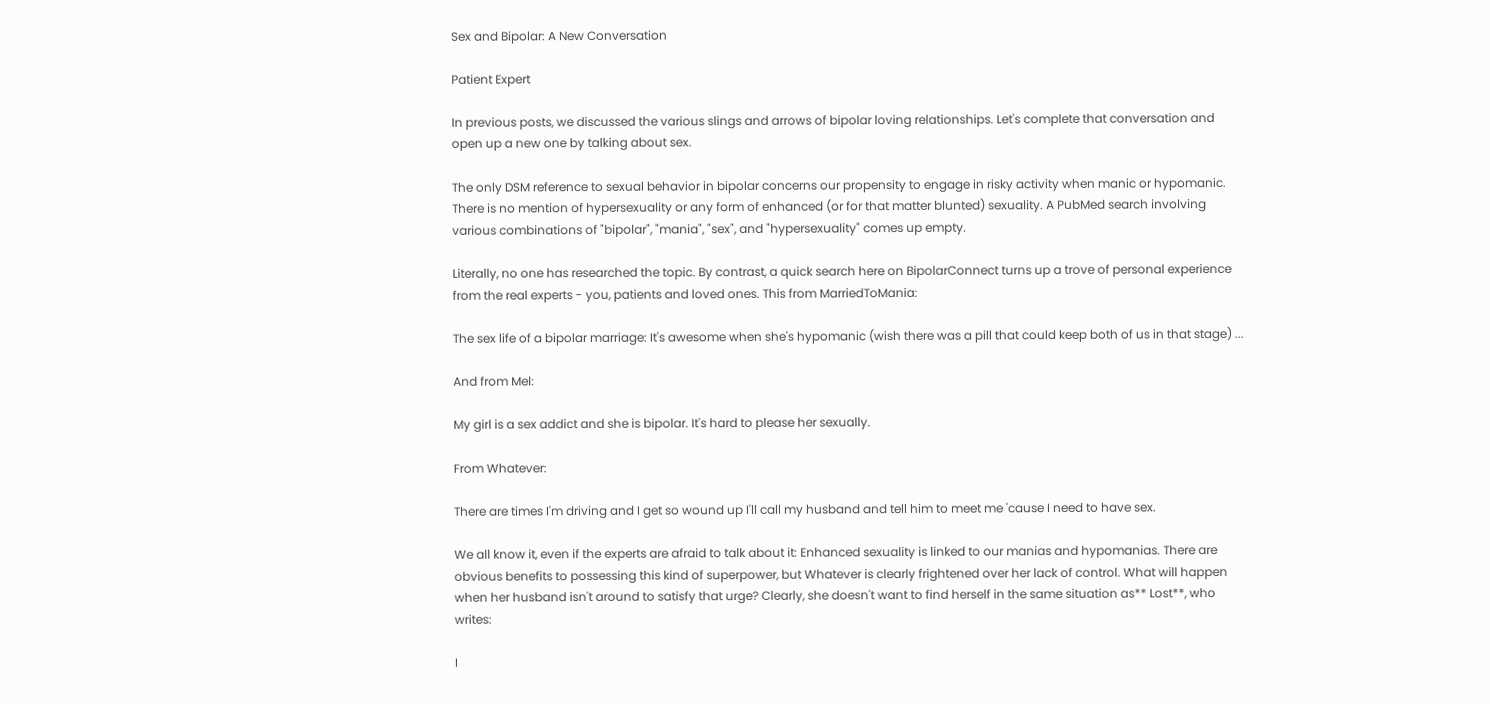Sex and Bipolar: A New Conversation

Patient Expert

In previous posts, we discussed the various slings and arrows of bipolar loving relationships. Let's complete that conversation and open up a new one by talking about sex.

The only DSM reference to sexual behavior in bipolar concerns our propensity to engage in risky activity when manic or hypomanic. There is no mention of hypersexuality or any form of enhanced (or for that matter blunted) sexuality. A PubMed search involving various combinations of "bipolar", "mania", "sex", and "hypersexuality" comes up empty.

Literally, no one has researched the topic. By contrast, a quick search here on BipolarConnect turns up a trove of personal experience from the real experts - you, patients and loved ones. This from MarriedToMania:

The sex life of a bipolar marriage: It's awesome when she's hypomanic (wish there was a pill that could keep both of us in that stage) ...

And from Mel:

My girl is a sex addict and she is bipolar. It's hard to please her sexually.

From Whatever:

There are times I'm driving and I get so wound up I'll call my husband and tell him to meet me 'cause I need to have sex.

We all know it, even if the experts are afraid to talk about it: Enhanced sexuality is linked to our manias and hypomanias. There are obvious benefits to possessing this kind of superpower, but Whatever is clearly frightened over her lack of control. What will happen when her husband isn't around to satisfy that urge? Clearly, she doesn't want to find herself in the same situation as** Lost**, who writes:

I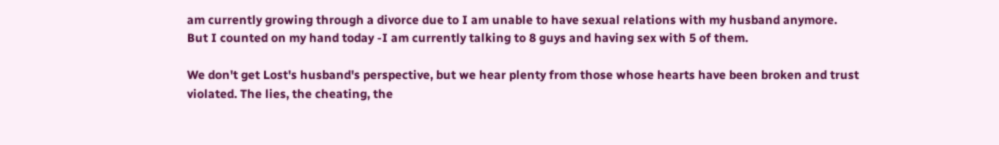am currently growing through a divorce due to I am unable to have sexual relations with my husband anymore. But I counted on my hand today -I am currently talking to 8 guys and having sex with 5 of them.

We don't get Lost's husband's perspective, but we hear plenty from those whose hearts have been broken and trust violated. The lies, the cheating, the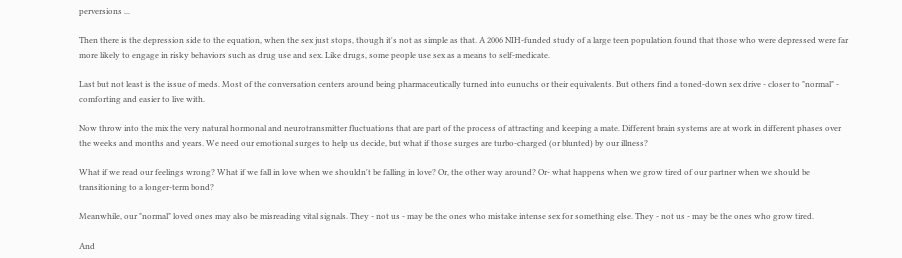perversions ...

Then there is the depression side to the equation, when the sex just stops, though it's not as simple as that. A 2006 NIH-funded study of a large teen population found that those who were depressed were far more likely to engage in risky behaviors such as drug use and sex. Like drugs, some people use sex as a means to self-medicate.

Last but not least is the issue of meds. Most of the conversation centers around being pharmaceutically turned into eunuchs or their equivalents. But others find a toned-down sex drive - closer to "normal" - comforting and easier to live with.

Now throw into the mix the very natural hormonal and neurotransmitter fluctuations that are part of the process of attracting and keeping a mate. Different brain systems are at work in different phases over the weeks and months and years. We need our emotional surges to help us decide, but what if those surges are turbo-charged (or blunted) by our illness?

What if we read our feelings wrong? What if we fall in love when we shouldn't be falling in love? Or, the other way around? Or- what happens when we grow tired of our partner when we should be transitioning to a longer-term bond?

Meanwhile, our "normal" loved ones may also be misreading vital signals. They - not us - may be the ones who mistake intense sex for something else. They - not us - may be the ones who grow tired.

And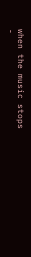when the music stops -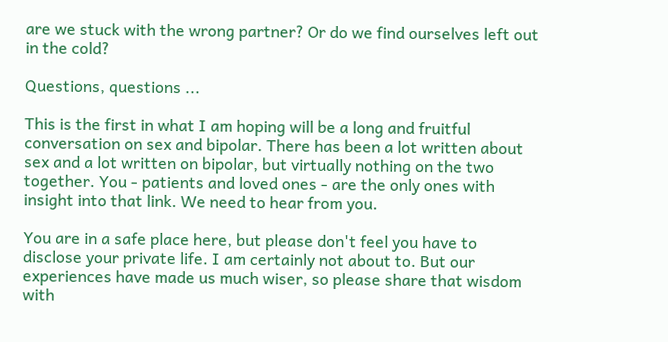are we stuck with the wrong partner? Or do we find ourselves left out in the cold?

Questions, questions ...

This is the first in what I am hoping will be a long and fruitful conversation on sex and bipolar. There has been a lot written about sex and a lot written on bipolar, but virtually nothing on the two together. You - patients and loved ones - are the only ones with insight into that link. We need to hear from you.

You are in a safe place here, but please don't feel you have to disclose your private life. I am certainly not about to. But our experiences have made us much wiser, so please share that wisdom with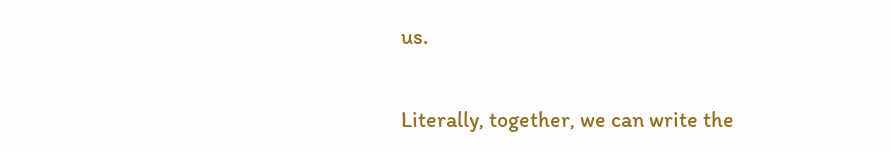us.

Literally, together, we can write the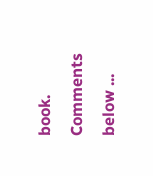book. Comments below ...